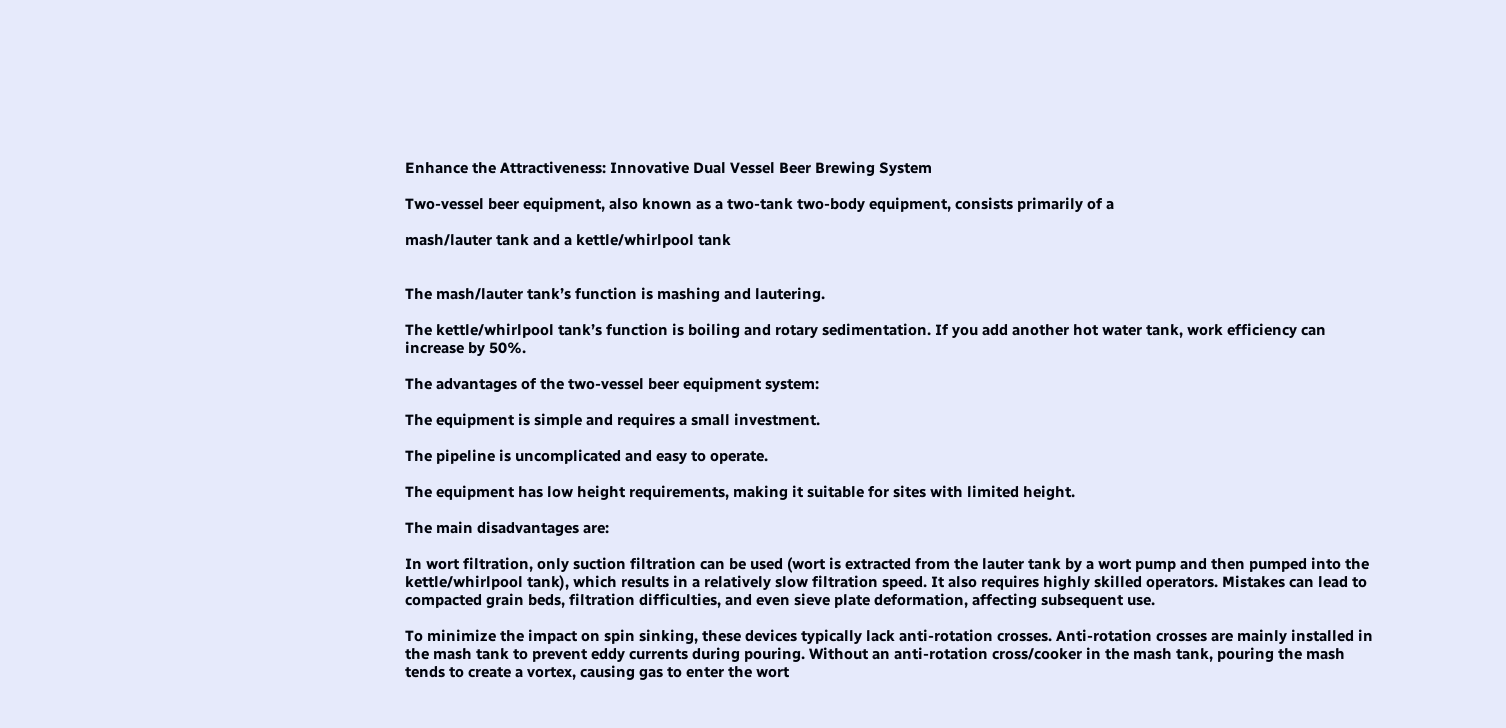Enhance the Attractiveness: Innovative Dual Vessel Beer Brewing System

Two-vessel beer equipment, also known as a two-tank two-body equipment, consists primarily of a

mash/lauter tank and a kettle/whirlpool tank


The mash/lauter tank’s function is mashing and lautering.

The kettle/whirlpool tank’s function is boiling and rotary sedimentation. If you add another hot water tank, work efficiency can increase by 50%.

The advantages of the two-vessel beer equipment system:

The equipment is simple and requires a small investment.

The pipeline is uncomplicated and easy to operate.

The equipment has low height requirements, making it suitable for sites with limited height.

The main disadvantages are:

In wort filtration, only suction filtration can be used (wort is extracted from the lauter tank by a wort pump and then pumped into the kettle/whirlpool tank), which results in a relatively slow filtration speed. It also requires highly skilled operators. Mistakes can lead to compacted grain beds, filtration difficulties, and even sieve plate deformation, affecting subsequent use.

To minimize the impact on spin sinking, these devices typically lack anti-rotation crosses. Anti-rotation crosses are mainly installed in the mash tank to prevent eddy currents during pouring. Without an anti-rotation cross/cooker in the mash tank, pouring the mash tends to create a vortex, causing gas to enter the wort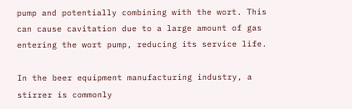pump and potentially combining with the wort. This can cause cavitation due to a large amount of gas entering the wort pump, reducing its service life.

In the beer equipment manufacturing industry, a stirrer is commonly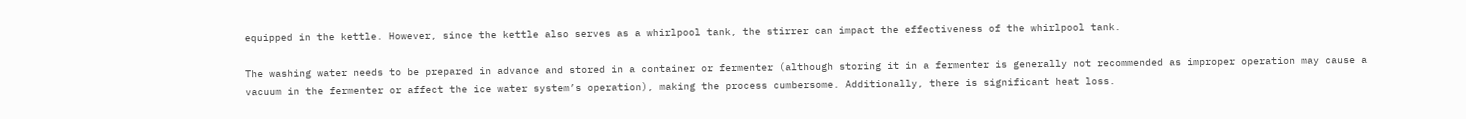equipped in the kettle. However, since the kettle also serves as a whirlpool tank, the stirrer can impact the effectiveness of the whirlpool tank.

The washing water needs to be prepared in advance and stored in a container or fermenter (although storing it in a fermenter is generally not recommended as improper operation may cause a vacuum in the fermenter or affect the ice water system’s operation), making the process cumbersome. Additionally, there is significant heat loss.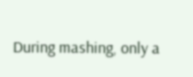During mashing, only a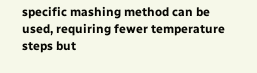specific mashing method can be used, requiring fewer temperature steps but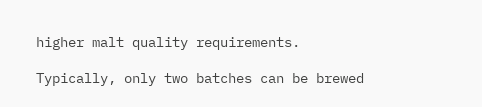higher malt quality requirements.

Typically, only two batches can be brewed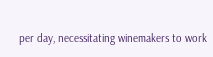per day, necessitating winemakers to work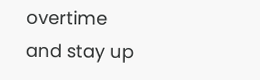overtime and stay up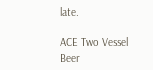late.

ACE Two Vessel Beer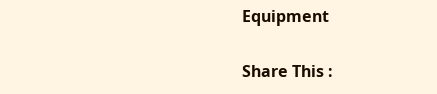Equipment

Share This :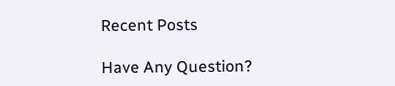Recent Posts

Have Any Question?